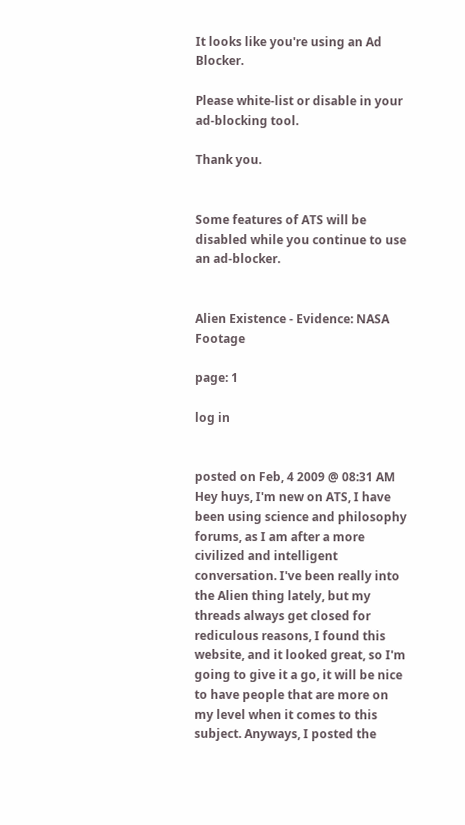It looks like you're using an Ad Blocker.

Please white-list or disable in your ad-blocking tool.

Thank you.


Some features of ATS will be disabled while you continue to use an ad-blocker.


Alien Existence - Evidence: NASA Footage

page: 1

log in


posted on Feb, 4 2009 @ 08:31 AM
Hey huys, I'm new on ATS, I have been using science and philosophy forums, as I am after a more civilized and intelligent conversation. I've been really into the Alien thing lately, but my threads always get closed for rediculous reasons, I found this website, and it looked great, so I'm going to give it a go, it will be nice to have people that are more on my level when it comes to this subject. Anyways, I posted the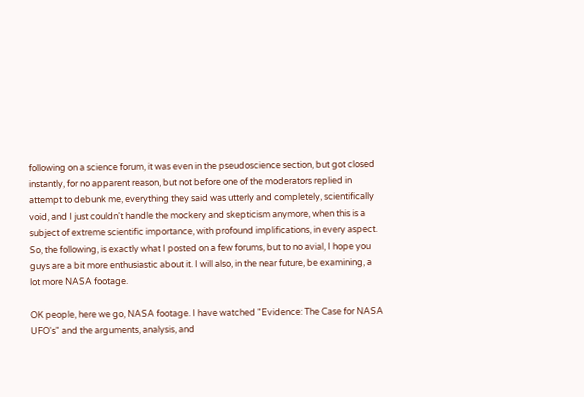following on a science forum, it was even in the pseudoscience section, but got closed instantly, for no apparent reason, but not before one of the moderators replied in attempt to debunk me, everything they said was utterly and completely, scientifically void, and I just couldn't handle the mockery and skepticism anymore, when this is a subject of extreme scientific importance, with profound implifications, in every aspect. So, the following, is exactly what I posted on a few forums, but to no avial, I hope you guys are a bit more enthusiastic about it. I will also, in the near future, be examining, a lot more NASA footage.

OK people, here we go, NASA footage. I have watched "Evidence: The Case for NASA UFO's" and the arguments, analysis, and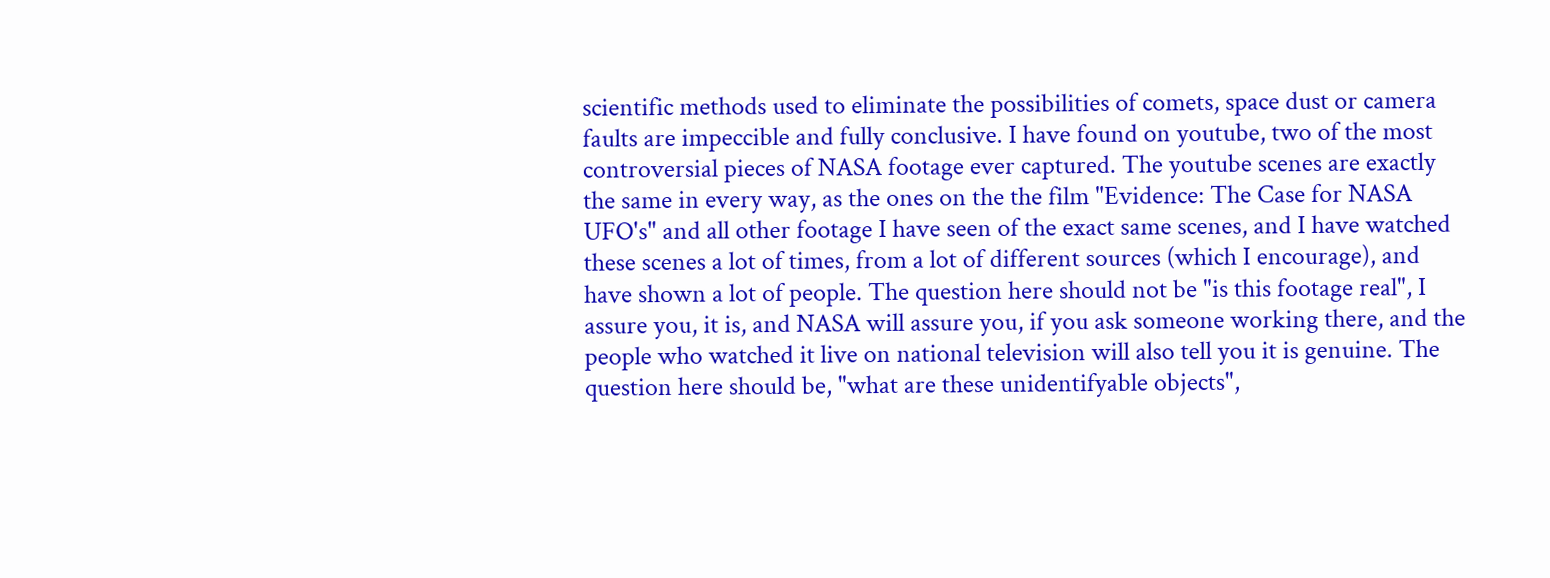scientific methods used to eliminate the possibilities of comets, space dust or camera faults are impeccible and fully conclusive. I have found on youtube, two of the most controversial pieces of NASA footage ever captured. The youtube scenes are exactly the same in every way, as the ones on the the film "Evidence: The Case for NASA UFO's" and all other footage I have seen of the exact same scenes, and I have watched these scenes a lot of times, from a lot of different sources (which I encourage), and have shown a lot of people. The question here should not be "is this footage real", I assure you, it is, and NASA will assure you, if you ask someone working there, and the people who watched it live on national television will also tell you it is genuine. The question here should be, "what are these unidentifyable objects",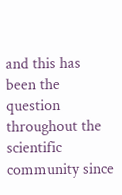and this has been the question throughout the scientific community since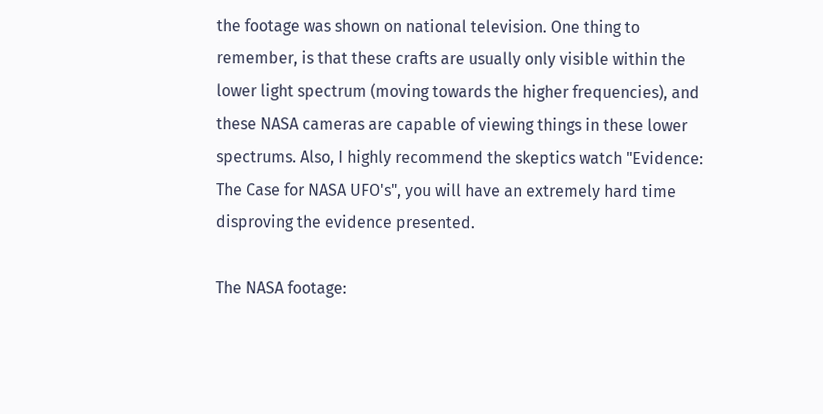the footage was shown on national television. One thing to remember, is that these crafts are usually only visible within the lower light spectrum (moving towards the higher frequencies), and these NASA cameras are capable of viewing things in these lower spectrums. Also, I highly recommend the skeptics watch "Evidence: The Case for NASA UFO's", you will have an extremely hard time disproving the evidence presented.

The NASA footage: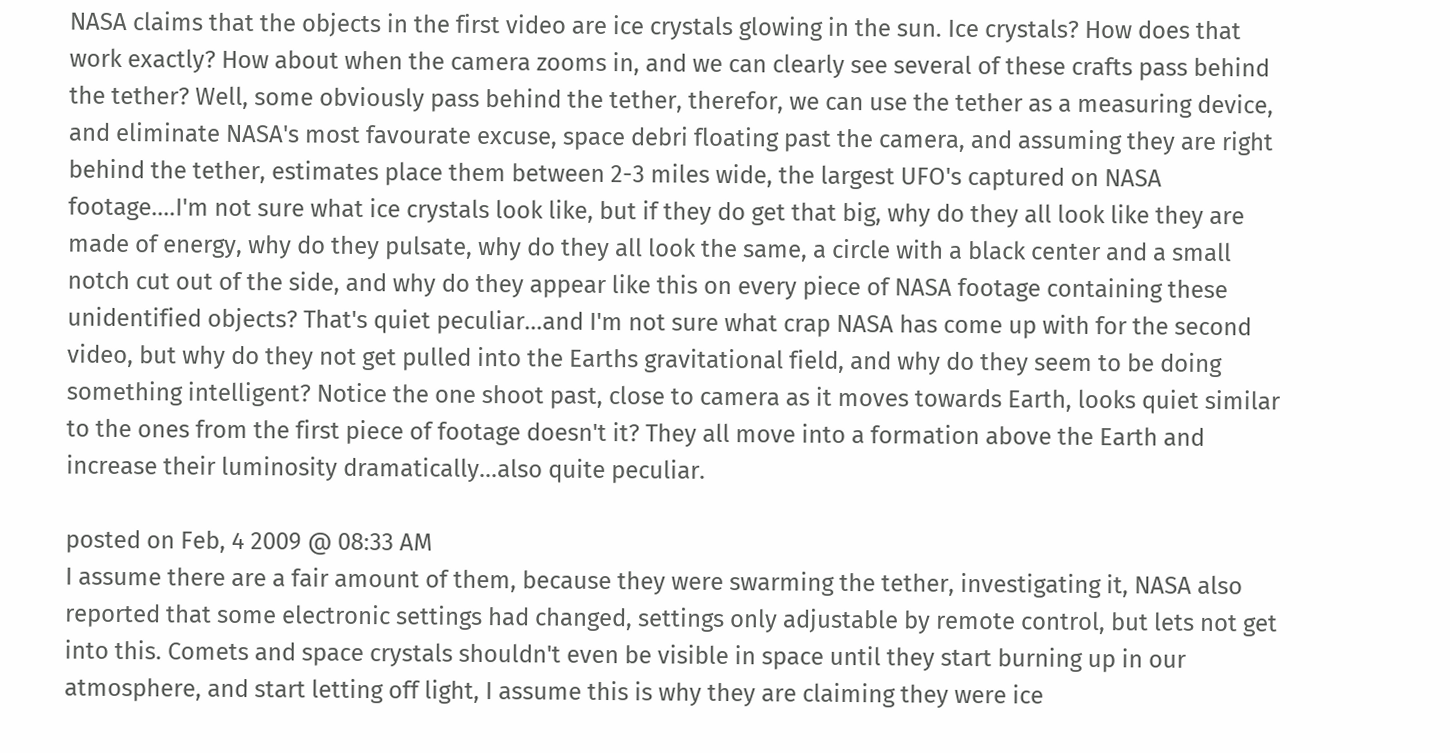NASA claims that the objects in the first video are ice crystals glowing in the sun. Ice crystals? How does that work exactly? How about when the camera zooms in, and we can clearly see several of these crafts pass behind the tether? Well, some obviously pass behind the tether, therefor, we can use the tether as a measuring device, and eliminate NASA's most favourate excuse, space debri floating past the camera, and assuming they are right behind the tether, estimates place them between 2-3 miles wide, the largest UFO's captured on NASA footage....I'm not sure what ice crystals look like, but if they do get that big, why do they all look like they are made of energy, why do they pulsate, why do they all look the same, a circle with a black center and a small notch cut out of the side, and why do they appear like this on every piece of NASA footage containing these unidentified objects? That's quiet peculiar...and I'm not sure what crap NASA has come up with for the second video, but why do they not get pulled into the Earths gravitational field, and why do they seem to be doing something intelligent? Notice the one shoot past, close to camera as it moves towards Earth, looks quiet similar to the ones from the first piece of footage doesn't it? They all move into a formation above the Earth and increase their luminosity dramatically...also quite peculiar.

posted on Feb, 4 2009 @ 08:33 AM
I assume there are a fair amount of them, because they were swarming the tether, investigating it, NASA also reported that some electronic settings had changed, settings only adjustable by remote control, but lets not get into this. Comets and space crystals shouldn't even be visible in space until they start burning up in our atmosphere, and start letting off light, I assume this is why they are claiming they were ice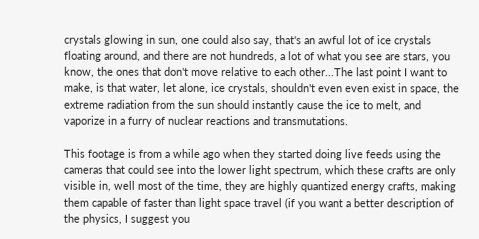crystals glowing in sun, one could also say, that's an awful lot of ice crystals floating around, and there are not hundreds, a lot of what you see are stars, you know, the ones that don't move relative to each other...The last point I want to make, is that water, let alone, ice crystals, shouldn't even even exist in space, the extreme radiation from the sun should instantly cause the ice to melt, and vaporize in a furry of nuclear reactions and transmutations.

This footage is from a while ago when they started doing live feeds using the cameras that could see into the lower light spectrum, which these crafts are only visible in, well most of the time, they are highly quantized energy crafts, making them capable of faster than light space travel (if you want a better description of the physics, I suggest you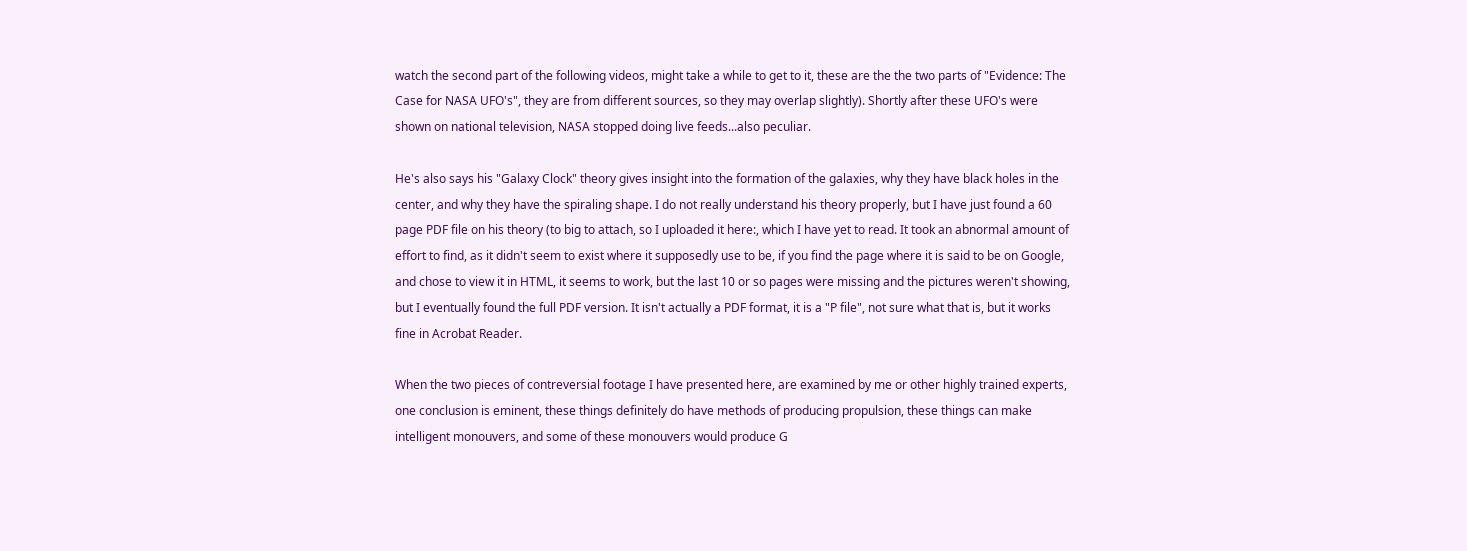watch the second part of the following videos, might take a while to get to it, these are the the two parts of "Evidence: The Case for NASA UFO's", they are from different sources, so they may overlap slightly). Shortly after these UFO's were shown on national television, NASA stopped doing live feeds...also peculiar.

He's also says his "Galaxy Clock" theory gives insight into the formation of the galaxies, why they have black holes in the center, and why they have the spiraling shape. I do not really understand his theory properly, but I have just found a 60 page PDF file on his theory (to big to attach, so I uploaded it here:, which I have yet to read. It took an abnormal amount of effort to find, as it didn't seem to exist where it supposedly use to be, if you find the page where it is said to be on Google, and chose to view it in HTML, it seems to work, but the last 10 or so pages were missing and the pictures weren't showing, but I eventually found the full PDF version. It isn't actually a PDF format, it is a "P file", not sure what that is, but it works fine in Acrobat Reader.

When the two pieces of contreversial footage I have presented here, are examined by me or other highly trained experts, one conclusion is eminent, these things definitely do have methods of producing propulsion, these things can make intelligent monouvers, and some of these monouvers would produce G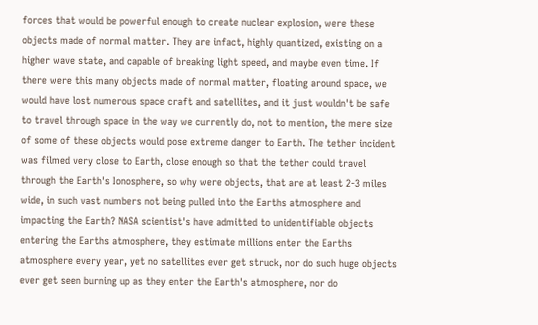forces that would be powerful enough to create nuclear explosion, were these objects made of normal matter. They are infact, highly quantized, existing on a higher wave state, and capable of breaking light speed, and maybe even time. If there were this many objects made of normal matter, floating around space, we would have lost numerous space craft and satellites, and it just wouldn't be safe to travel through space in the way we currently do, not to mention, the mere size of some of these objects would pose extreme danger to Earth. The tether incident was filmed very close to Earth, close enough so that the tether could travel through the Earth's Ionosphere, so why were objects, that are at least 2-3 miles wide, in such vast numbers not being pulled into the Earths atmosphere and impacting the Earth? NASA scientist's have admitted to unidentifiable objects entering the Earths atmosphere, they estimate millions enter the Earths atmosphere every year, yet no satellites ever get struck, nor do such huge objects ever get seen burning up as they enter the Earth's atmosphere, nor do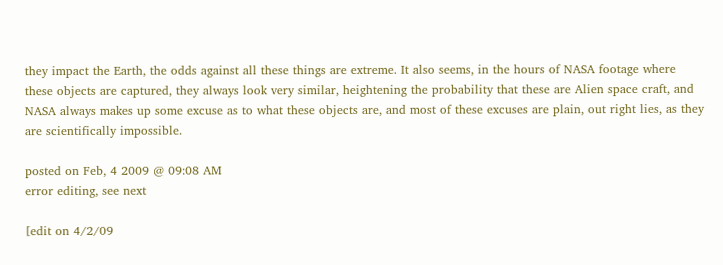they impact the Earth, the odds against all these things are extreme. It also seems, in the hours of NASA footage where these objects are captured, they always look very similar, heightening the probability that these are Alien space craft, and NASA always makes up some excuse as to what these objects are, and most of these excuses are plain, out right lies, as they are scientifically impossible.

posted on Feb, 4 2009 @ 09:08 AM
error editing, see next

[edit on 4/2/09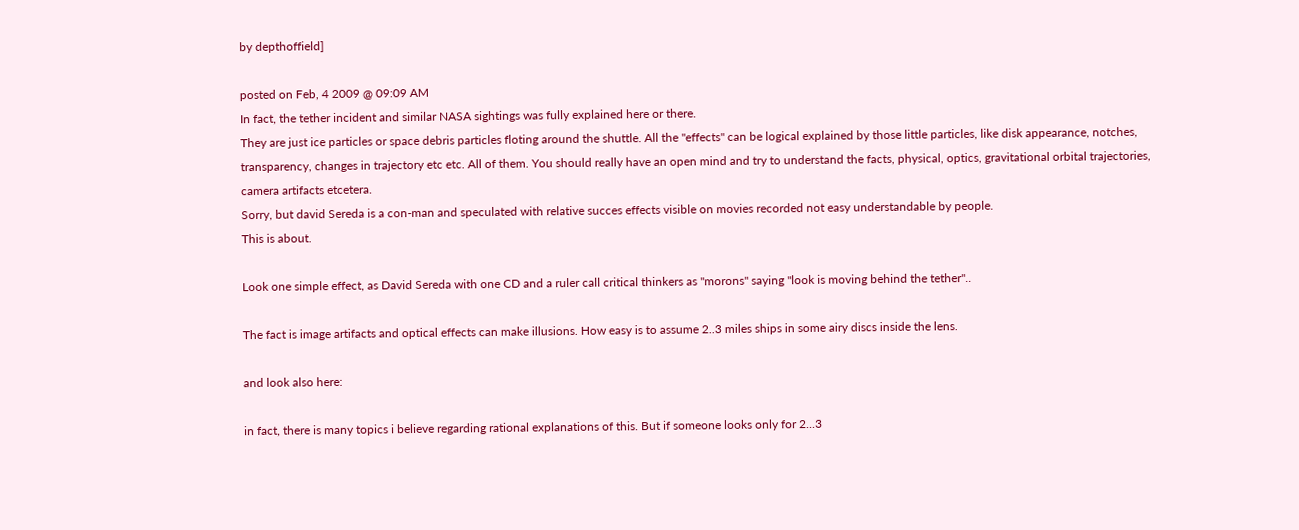by depthoffield]

posted on Feb, 4 2009 @ 09:09 AM
In fact, the tether incident and similar NASA sightings was fully explained here or there.
They are just ice particles or space debris particles floting around the shuttle. All the "effects" can be logical explained by those little particles, like disk appearance, notches, transparency, changes in trajectory etc etc. All of them. You should really have an open mind and try to understand the facts, physical, optics, gravitational orbital trajectories, camera artifacts etcetera.
Sorry, but david Sereda is a con-man and speculated with relative succes effects visible on movies recorded not easy understandable by people.
This is about.

Look one simple effect, as David Sereda with one CD and a ruler call critical thinkers as "morons" saying "look is moving behind the tether"..

The fact is image artifacts and optical effects can make illusions. How easy is to assume 2..3 miles ships in some airy discs inside the lens.

and look also here:

in fact, there is many topics i believe regarding rational explanations of this. But if someone looks only for 2...3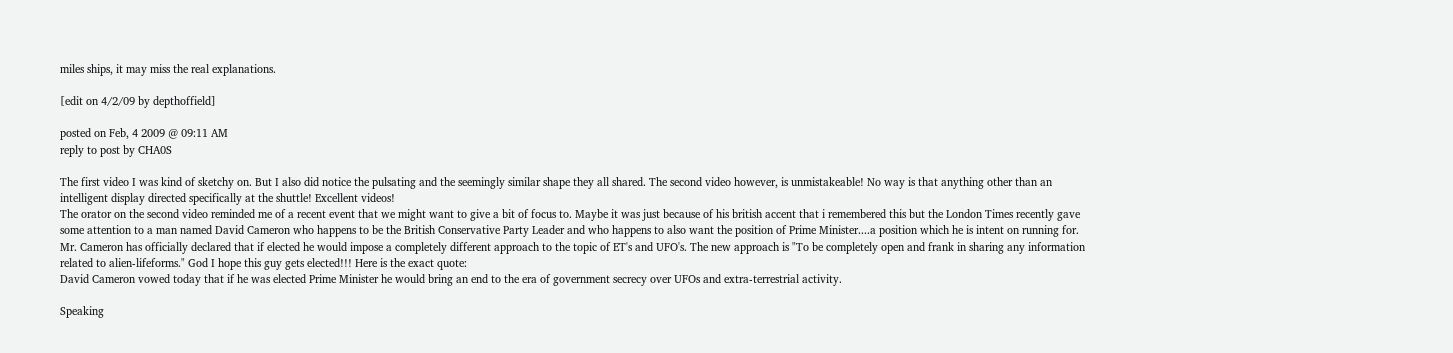miles ships, it may miss the real explanations.

[edit on 4/2/09 by depthoffield]

posted on Feb, 4 2009 @ 09:11 AM
reply to post by CHA0S

The first video I was kind of sketchy on. But I also did notice the pulsating and the seemingly similar shape they all shared. The second video however, is unmistakeable! No way is that anything other than an intelligent display directed specifically at the shuttle! Excellent videos!
The orator on the second video reminded me of a recent event that we might want to give a bit of focus to. Maybe it was just because of his british accent that i remembered this but the London Times recently gave some attention to a man named David Cameron who happens to be the British Conservative Party Leader and who happens to also want the position of Prime Minister....a position which he is intent on running for. Mr. Cameron has officially declared that if elected he would impose a completely different approach to the topic of ET's and UFO's. The new approach is "To be completely open and frank in sharing any information related to alien-lifeforms." God I hope this guy gets elected!!! Here is the exact quote:
David Cameron vowed today that if he was elected Prime Minister he would bring an end to the era of government secrecy over UFOs and extra-terrestrial activity.

Speaking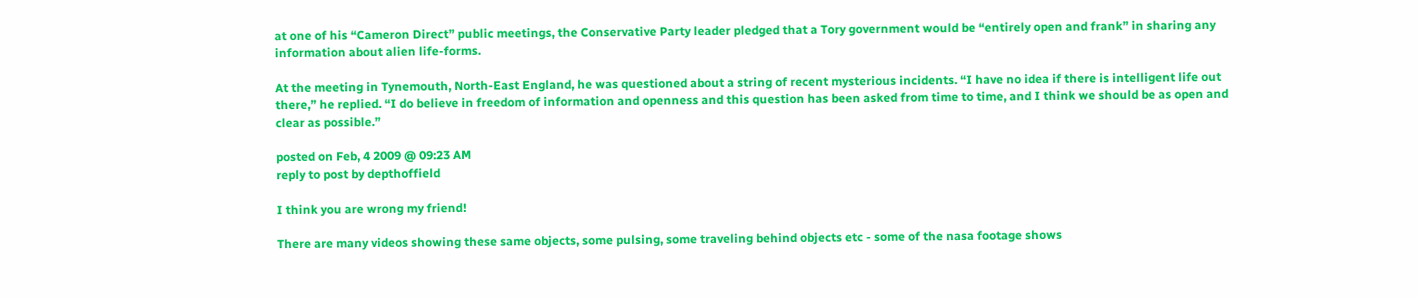at one of his “Cameron Direct” public meetings, the Conservative Party leader pledged that a Tory government would be “entirely open and frank” in sharing any information about alien life-forms.

At the meeting in Tynemouth, North-East England, he was questioned about a string of recent mysterious incidents. “I have no idea if there is intelligent life out there,” he replied. “I do believe in freedom of information and openness and this question has been asked from time to time, and I think we should be as open and clear as possible.”

posted on Feb, 4 2009 @ 09:23 AM
reply to post by depthoffield

I think you are wrong my friend!

There are many videos showing these same objects, some pulsing, some traveling behind objects etc - some of the nasa footage shows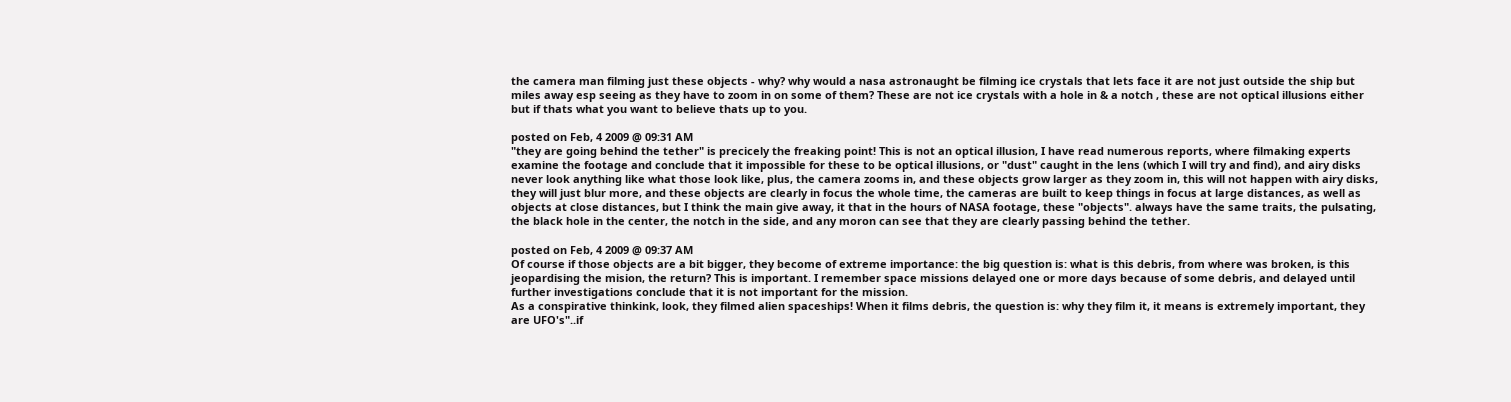the camera man filming just these objects - why? why would a nasa astronaught be filming ice crystals that lets face it are not just outside the ship but miles away esp seeing as they have to zoom in on some of them? These are not ice crystals with a hole in & a notch , these are not optical illusions either but if thats what you want to believe thats up to you.

posted on Feb, 4 2009 @ 09:31 AM
"they are going behind the tether" is precicely the freaking point! This is not an optical illusion, I have read numerous reports, where filmaking experts examine the footage and conclude that it impossible for these to be optical illusions, or "dust" caught in the lens (which I will try and find), and airy disks never look anything like what those look like, plus, the camera zooms in, and these objects grow larger as they zoom in, this will not happen with airy disks, they will just blur more, and these objects are clearly in focus the whole time, the cameras are built to keep things in focus at large distances, as well as objects at close distances, but I think the main give away, it that in the hours of NASA footage, these "objects". always have the same traits, the pulsating, the black hole in the center, the notch in the side, and any moron can see that they are clearly passing behind the tether.

posted on Feb, 4 2009 @ 09:37 AM
Of course if those objects are a bit bigger, they become of extreme importance: the big question is: what is this debris, from where was broken, is this jeopardising the mision, the return? This is important. I remember space missions delayed one or more days because of some debris, and delayed until further investigations conclude that it is not important for the mission.
As a conspirative thinkink, look, they filmed alien spaceships! When it films debris, the question is: why they film it, it means is extremely important, they are UFO's"..if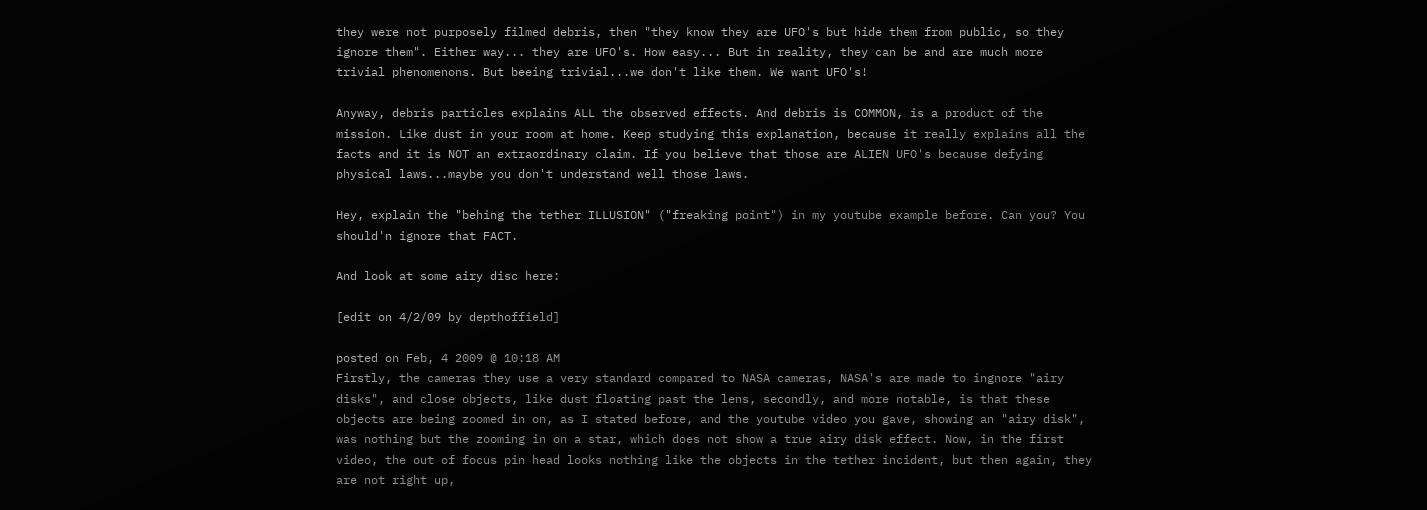they were not purposely filmed debris, then "they know they are UFO's but hide them from public, so they ignore them". Either way... they are UFO's. How easy... But in reality, they can be and are much more trivial phenomenons. But beeing trivial...we don't like them. We want UFO's!

Anyway, debris particles explains ALL the observed effects. And debris is COMMON, is a product of the mission. Like dust in your room at home. Keep studying this explanation, because it really explains all the facts and it is NOT an extraordinary claim. If you believe that those are ALIEN UFO's because defying physical laws...maybe you don't understand well those laws.

Hey, explain the "behing the tether ILLUSION" ("freaking point") in my youtube example before. Can you? You should'n ignore that FACT.

And look at some airy disc here:

[edit on 4/2/09 by depthoffield]

posted on Feb, 4 2009 @ 10:18 AM
Firstly, the cameras they use a very standard compared to NASA cameras, NASA's are made to ingnore "airy disks", and close objects, like dust floating past the lens, secondly, and more notable, is that these objects are being zoomed in on, as I stated before, and the youtube video you gave, showing an "airy disk", was nothing but the zooming in on a star, which does not show a true airy disk effect. Now, in the first video, the out of focus pin head looks nothing like the objects in the tether incident, but then again, they are not right up,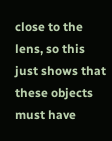close to the lens, so this just shows that these objects must have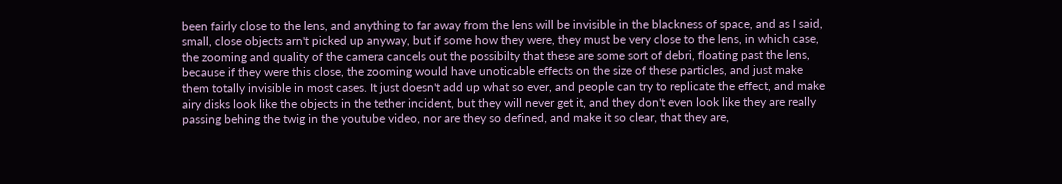been fairly close to the lens, and anything to far away from the lens will be invisible in the blackness of space, and as I said, small, close objects arn't picked up anyway, but if some how they were, they must be very close to the lens, in which case, the zooming and quality of the camera cancels out the possibilty that these are some sort of debri, floating past the lens, because if they were this close, the zooming would have unoticable effects on the size of these particles, and just make them totally invisible in most cases. It just doesn't add up what so ever, and people can try to replicate the effect, and make airy disks look like the objects in the tether incident, but they will never get it, and they don't even look like they are really passing behing the twig in the youtube video, nor are they so defined, and make it so clear, that they are,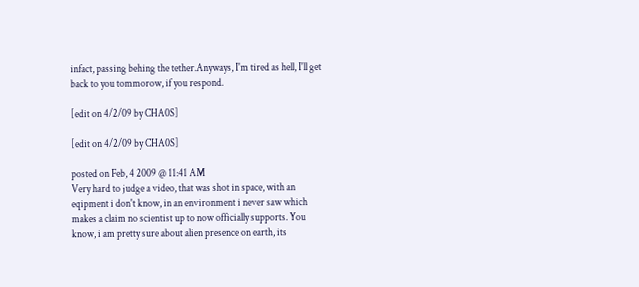infact, passing behing the tether.Anyways, I'm tired as hell, I'll get back to you tommorow, if you respond.

[edit on 4/2/09 by CHA0S]

[edit on 4/2/09 by CHA0S]

posted on Feb, 4 2009 @ 11:41 AM
Very hard to judge a video, that was shot in space, with an eqipment i don't know, in an environment i never saw which makes a claim no scientist up to now officially supports. You know, i am pretty sure about alien presence on earth, its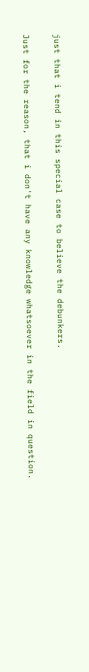just that i tend in this special case to believe the debunkers.

Just for the reason, that i don't have any knowledge whatsoever in the field in question.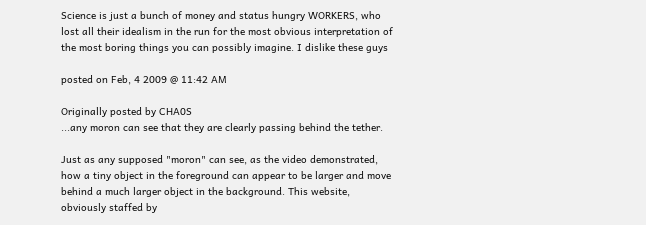Science is just a bunch of money and status hungry WORKERS, who lost all their idealism in the run for the most obvious interpretation of the most boring things you can possibly imagine. I dislike these guys

posted on Feb, 4 2009 @ 11:42 AM

Originally posted by CHA0S
...any moron can see that they are clearly passing behind the tether.

Just as any supposed "moron" can see, as the video demonstrated, how a tiny object in the foreground can appear to be larger and move behind a much larger object in the background. This website, obviously staffed by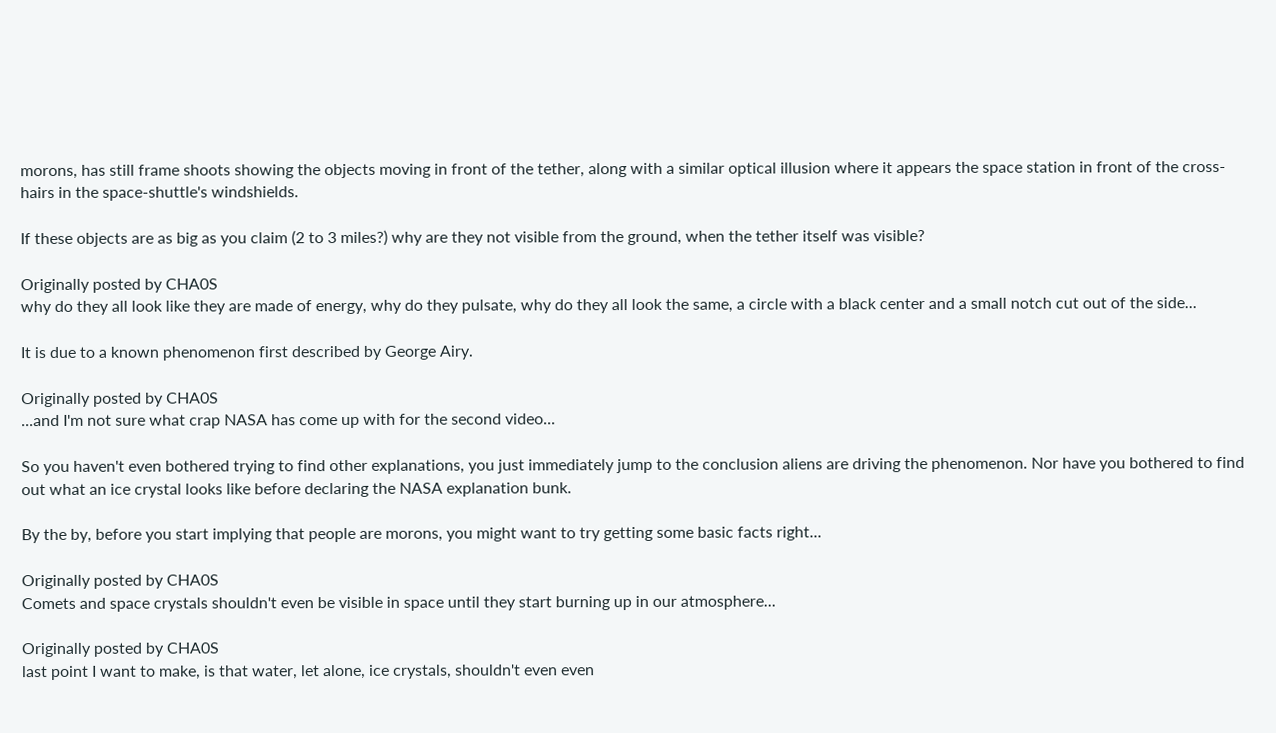morons, has still frame shoots showing the objects moving in front of the tether, along with a similar optical illusion where it appears the space station in front of the cross-hairs in the space-shuttle's windshields.

If these objects are as big as you claim (2 to 3 miles?) why are they not visible from the ground, when the tether itself was visible?

Originally posted by CHA0S
why do they all look like they are made of energy, why do they pulsate, why do they all look the same, a circle with a black center and a small notch cut out of the side...

It is due to a known phenomenon first described by George Airy.

Originally posted by CHA0S
...and I'm not sure what crap NASA has come up with for the second video...

So you haven't even bothered trying to find other explanations, you just immediately jump to the conclusion aliens are driving the phenomenon. Nor have you bothered to find out what an ice crystal looks like before declaring the NASA explanation bunk.

By the by, before you start implying that people are morons, you might want to try getting some basic facts right...

Originally posted by CHA0S
Comets and space crystals shouldn't even be visible in space until they start burning up in our atmosphere...

Originally posted by CHA0S
last point I want to make, is that water, let alone, ice crystals, shouldn't even even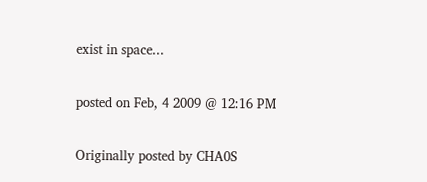exist in space...

posted on Feb, 4 2009 @ 12:16 PM

Originally posted by CHA0S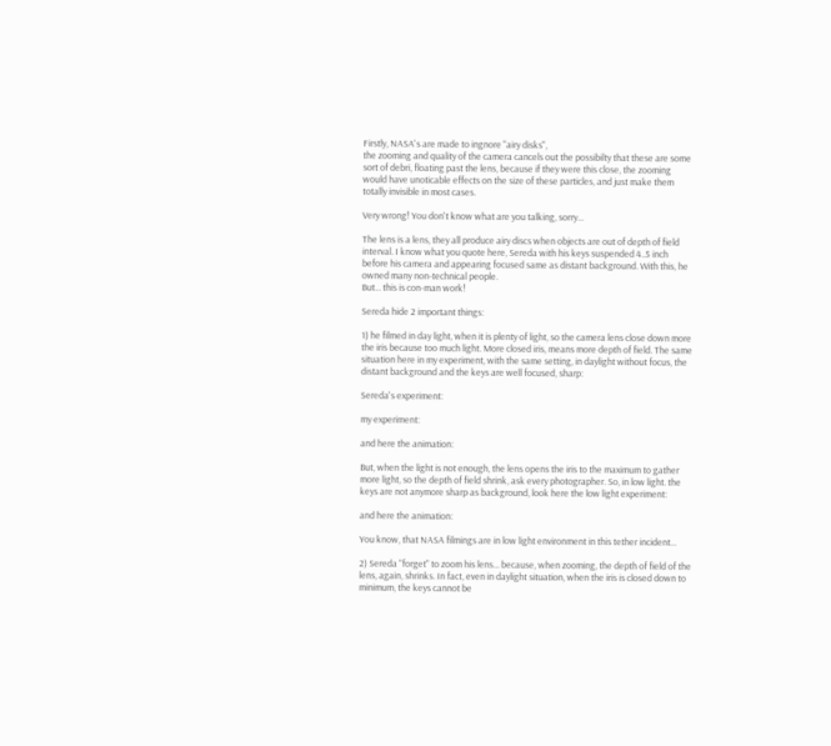Firstly, NASA's are made to ingnore "airy disks",
the zooming and quality of the camera cancels out the possibilty that these are some sort of debri, floating past the lens, because if they were this close, the zooming would have unoticable effects on the size of these particles, and just make them totally invisible in most cases.

Very wrong! You don't know what are you talking, sorry...

The lens is a lens, they all produce airy discs when objects are out of depth of field interval. I know what you quote here, Sereda with his keys suspended 4..5 inch before his camera and appearing focused same as distant background. With this, he owned many non-technical people.
But... this is con-man work!

Sereda hide 2 important things:

1) he filmed in day light, when it is plenty of light, so the camera lens close down more the iris because too much light. More closed iris, means more depth of field. The same situation here in my experiment, with the same setting, in daylight without focus, the distant background and the keys are well focused, sharp:

Sereda's experiment:

my experiment:

and here the animation:

But, when the light is not enough, the lens opens the iris to the maximum to gather more light, so the depth of field shrink, ask every photographer. So, in low light. the keys are not anymore sharp as background, look here the low light experiment:

and here the animation:

You know, that NASA filmings are in low light environment in this tether incident...

2) Sereda "forget" to zoom his lens... because, when zooming, the depth of field of the lens, again, shrinks. In fact, even in daylight situation, when the iris is closed down to minimum, the keys cannot be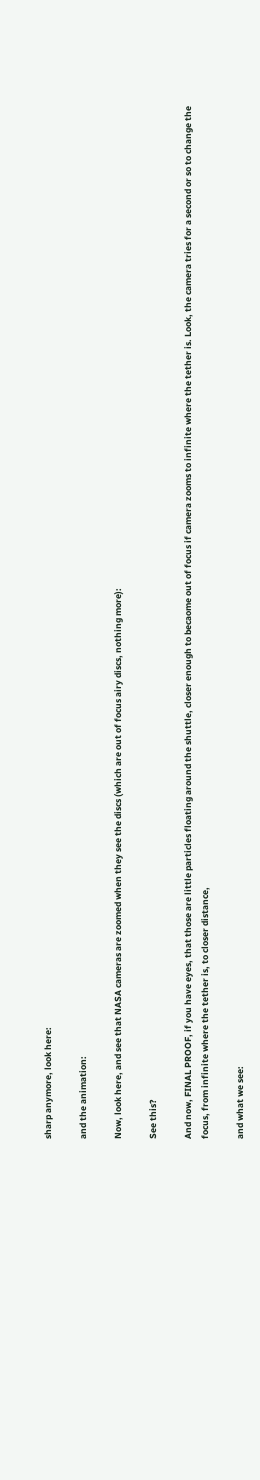sharp anymore, look here:

and the animation:

Now, look here, and see that NASA cameras are zoomed when they see the discs (which are out of focus airy discs, nothing more):

See this?

And now, FINAL PROOF, if you have eyes, that those are little particles floating around the shuttle, closer enough to becaome out of focus if camera zooms to infinite where the tether is. Look, the camera tries for a second or so to change the focus, from infinite where the tether is, to closer distance,

and what we see: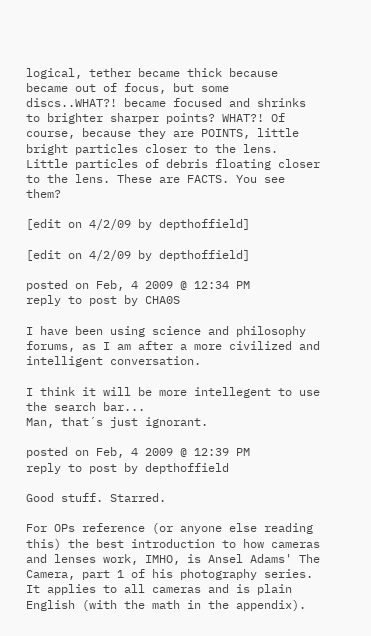logical, tether became thick because became out of focus, but some discs..WHAT?! became focused and shrinks to brighter sharper points? WHAT?! Of course, because they are POINTS, little bright particles closer to the lens. Little particles of debris floating closer to the lens. These are FACTS. You see them?

[edit on 4/2/09 by depthoffield]

[edit on 4/2/09 by depthoffield]

posted on Feb, 4 2009 @ 12:34 PM
reply to post by CHA0S

I have been using science and philosophy forums, as I am after a more civilized and intelligent conversation.

I think it will be more intellegent to use the search bar...
Man, that´s just ignorant.

posted on Feb, 4 2009 @ 12:39 PM
reply to post by depthoffield

Good stuff. Starred.

For OPs reference (or anyone else reading this) the best introduction to how cameras and lenses work, IMHO, is Ansel Adams' The Camera, part 1 of his photography series. It applies to all cameras and is plain English (with the math in the appendix).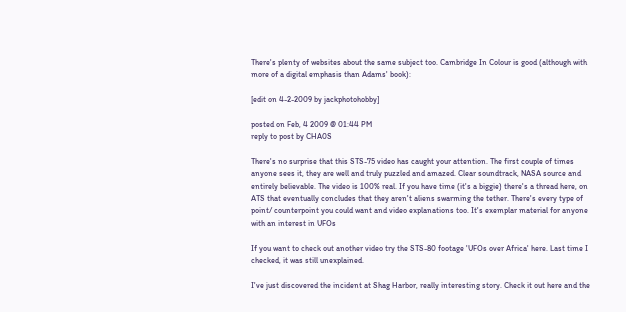There's plenty of websites about the same subject too. Cambridge In Colour is good (although with more of a digital emphasis than Adams' book):

[edit on 4-2-2009 by jackphotohobby]

posted on Feb, 4 2009 @ 01:44 PM
reply to post by CHA0S

There's no surprise that this STS-75 video has caught your attention. The first couple of times anyone sees it, they are well and truly puzzled and amazed. Clear soundtrack, NASA source and entirely believable. The video is 100% real. If you have time (it's a biggie) there's a thread here, on ATS that eventually concludes that they aren't aliens swarming the tether. There's every type of point/ counterpoint you could want and video explanations too. It's exemplar material for anyone with an interest in UFOs

If you want to check out another video try the STS-80 footage 'UFOs over Africa' here. Last time I checked, it was still unexplained.

I've just discovered the incident at Shag Harbor, really interesting story. Check it out here and the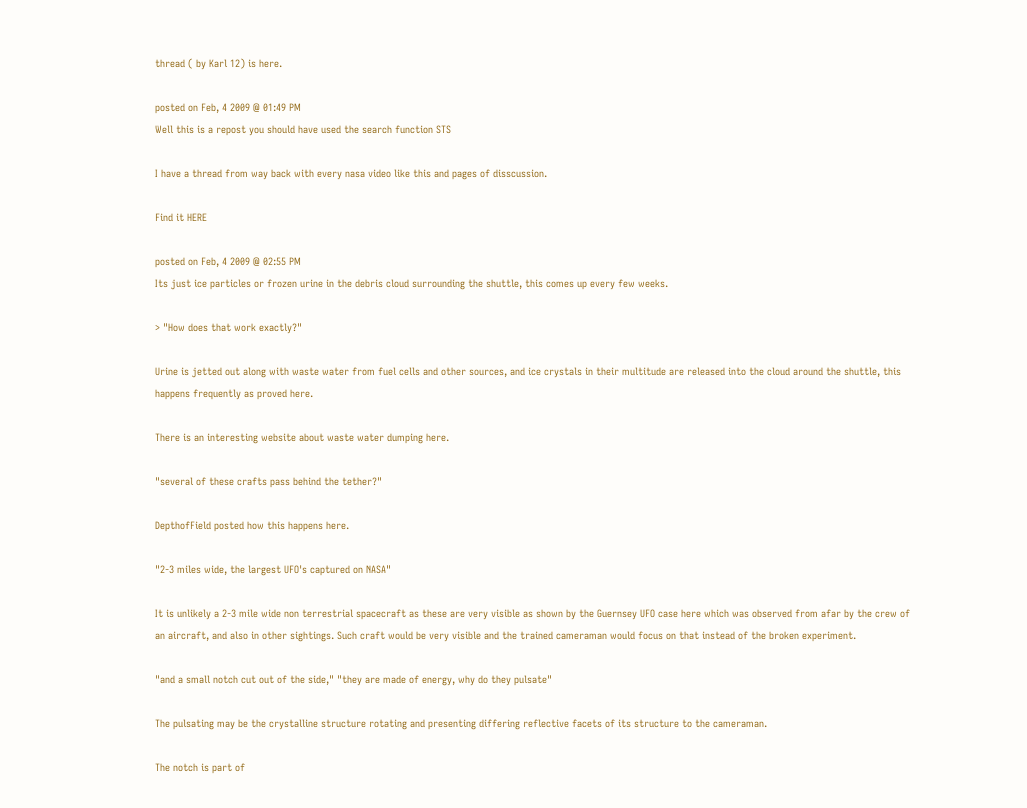thread ( by Karl 12) is here.

posted on Feb, 4 2009 @ 01:49 PM
Well this is a repost you should have used the search function STS

I have a thread from way back with every nasa video like this and pages of disscussion.

Find it HERE

posted on Feb, 4 2009 @ 02:55 PM
Its just ice particles or frozen urine in the debris cloud surrounding the shuttle, this comes up every few weeks.

> "How does that work exactly?"

Urine is jetted out along with waste water from fuel cells and other sources, and ice crystals in their multitude are released into the cloud around the shuttle, this happens frequently as proved here.

There is an interesting website about waste water dumping here.

"several of these crafts pass behind the tether?"

DepthofField posted how this happens here.

"2-3 miles wide, the largest UFO's captured on NASA"

It is unlikely a 2-3 mile wide non terrestrial spacecraft as these are very visible as shown by the Guernsey UFO case here which was observed from afar by the crew of an aircraft, and also in other sightings. Such craft would be very visible and the trained cameraman would focus on that instead of the broken experiment.

"and a small notch cut out of the side," "they are made of energy, why do they pulsate"

The pulsating may be the crystalline structure rotating and presenting differing reflective facets of its structure to the cameraman.

The notch is part of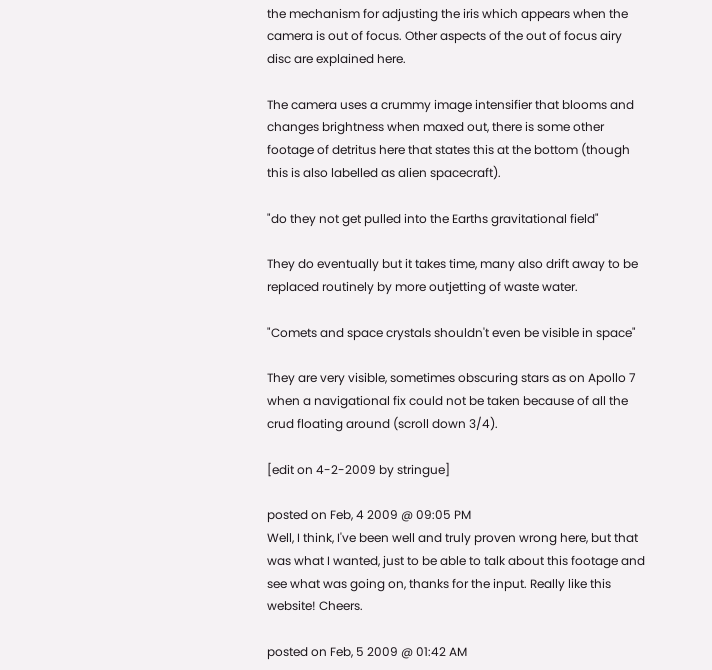the mechanism for adjusting the iris which appears when the camera is out of focus. Other aspects of the out of focus airy disc are explained here.

The camera uses a crummy image intensifier that blooms and changes brightness when maxed out, there is some other footage of detritus here that states this at the bottom (though this is also labelled as alien spacecraft).

"do they not get pulled into the Earths gravitational field"

They do eventually but it takes time, many also drift away to be replaced routinely by more outjetting of waste water.

"Comets and space crystals shouldn't even be visible in space"

They are very visible, sometimes obscuring stars as on Apollo 7 when a navigational fix could not be taken because of all the crud floating around (scroll down 3/4).

[edit on 4-2-2009 by stringue]

posted on Feb, 4 2009 @ 09:05 PM
Well, I think, I've been well and truly proven wrong here, but that was what I wanted, just to be able to talk about this footage and see what was going on, thanks for the input. Really like this website! Cheers.

posted on Feb, 5 2009 @ 01:42 AM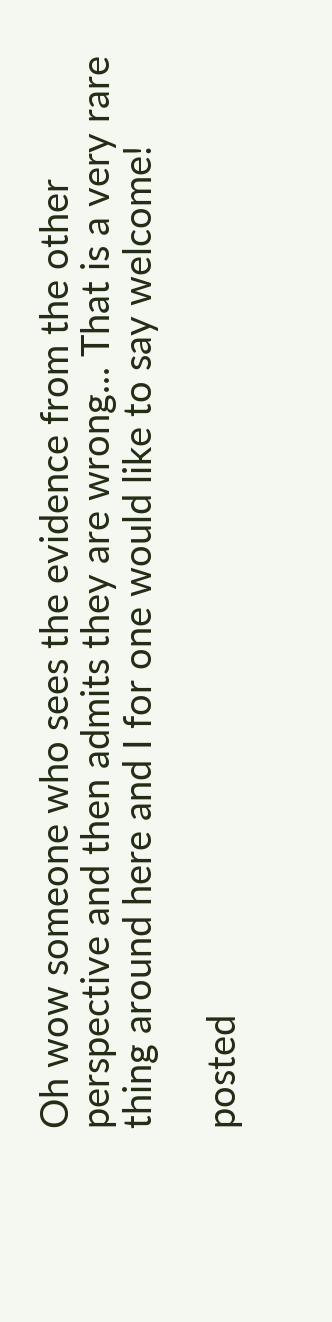Oh wow someone who sees the evidence from the other perspective and then admits they are wrong... That is a very rare thing around here and I for one would like to say welcome!

posted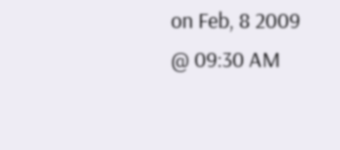on Feb, 8 2009 @ 09:30 AM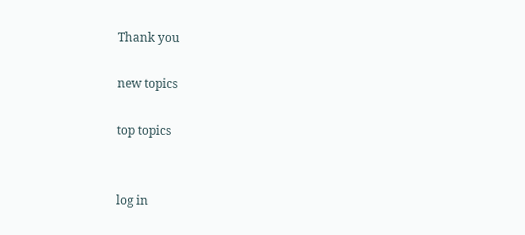Thank you

new topics

top topics


log in